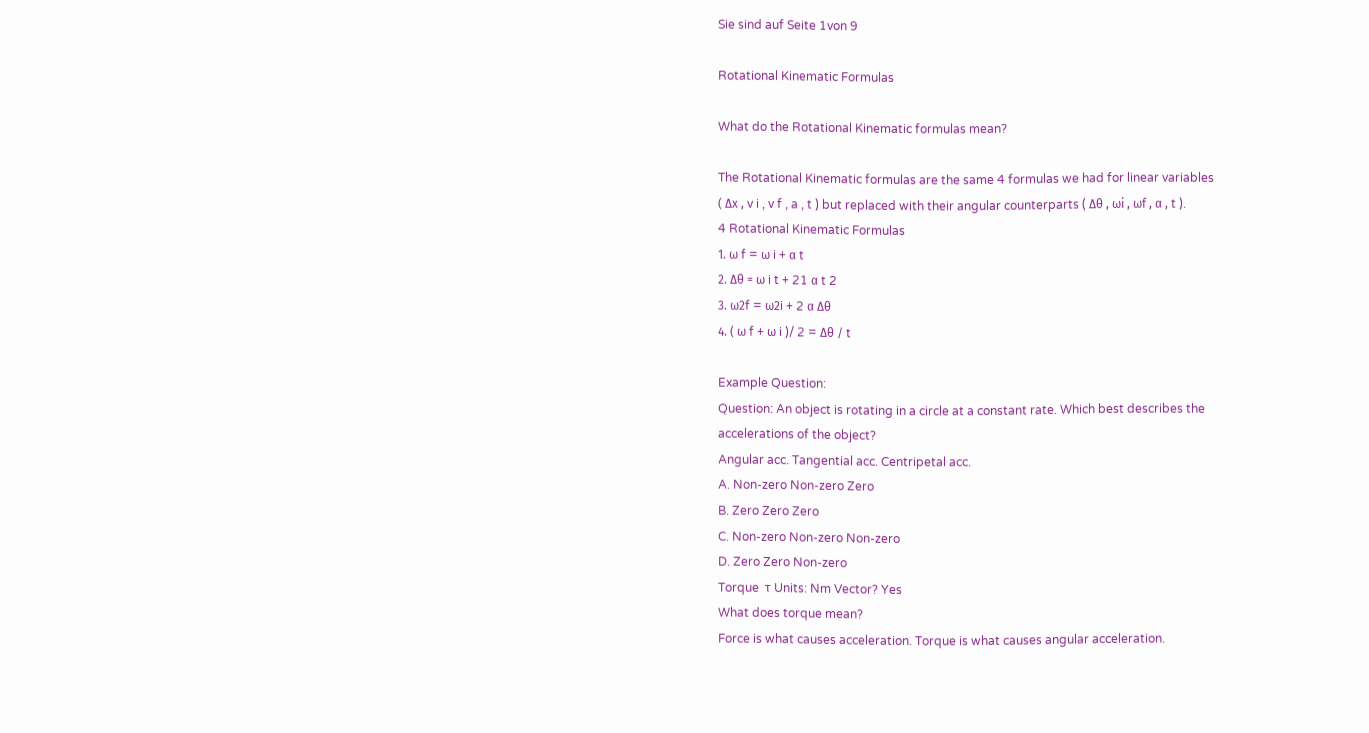Sie sind auf Seite 1von 9

Rotational Kinematic Formulas

What do the Rotational Kinematic formulas mean?

The Rotational Kinematic formulas are the same 4 formulas we had for linear variables
( Δx , v i , v f , a , t ) but replaced with their angular counterparts ( Δθ , ωi , ωf , α , t ).
4 Rotational Kinematic Formulas
1. ω f = ω i + α t
2. Δθ = ω i t + 21 α t 2
3. ω2f = ω2i + 2 α Δθ
4. ( ω f + ω i )/ 2 = Δθ / t

Example Question:
Question: An object is rotating in a circle at a constant rate. Which best describes the
accelerations of the object?
Angular acc. Tangential acc. Centripetal acc.
A. Non-zero Non-zero Zero
B. Zero Zero Zero
C. Non-zero Non-zero Non-zero
D. Zero Zero Non-zero
Torque  τ Units: Nm Vector? Yes
What does torque mean?
Force is what causes acceleration. Torque is what causes angular acceleration.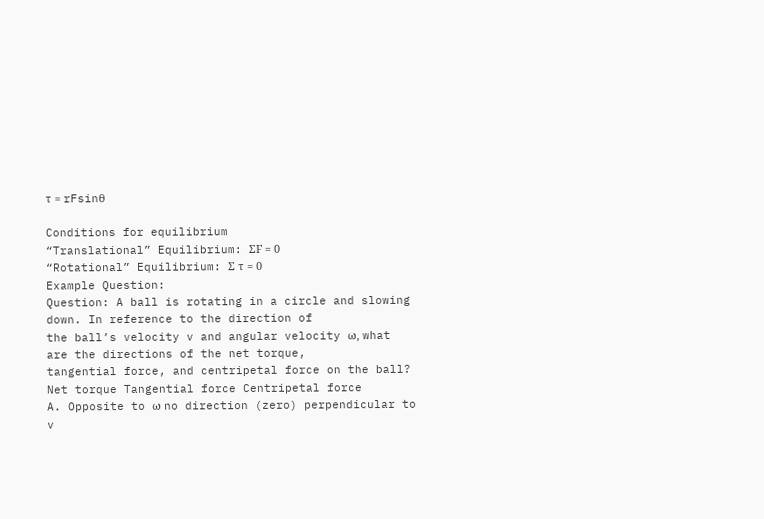τ = rFsinθ

Conditions for equilibrium
“Translational” Equilibrium: ΣF = 0
“Rotational” Equilibrium: Σ τ = 0
Example Question:
Question: A ball is rotating in a circle and slowing down. In reference to the direction of
the ball’s velocity v and angular velocity ω, what are the directions of the net torque,
tangential force, and centripetal force on the ball?
Net torque Tangential force Centripetal force
A. Opposite to ω no direction (zero) perpendicular to v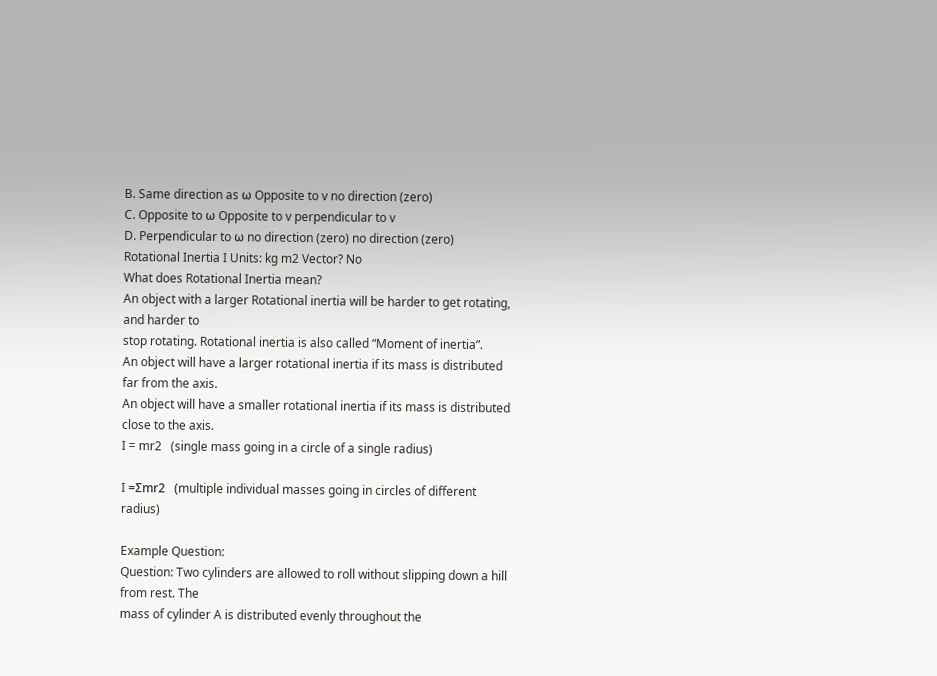B. Same direction as ω Opposite to v no direction (zero)
C. Opposite to ω Opposite to v perpendicular to v
D. Perpendicular to ω no direction (zero) no direction (zero)
Rotational Inertia I Units: kg m2 Vector? No
What does Rotational Inertia mean?
An object with a larger Rotational inertia will be harder to get rotating, and harder to
stop rotating. Rotational inertia is also called “Moment of inertia”.
An object will have a larger rotational inertia if its mass is distributed far from the axis.
An object will have a smaller rotational inertia if its mass is distributed close to the axis.
I = mr2   (single mass going in a circle of a single radius)

I =Σmr2   (multiple individual masses going in circles of different radius)

Example Question:
Question: Two cylinders are allowed to roll without slipping down a hill from rest. The
mass of cylinder A is distributed evenly throughout the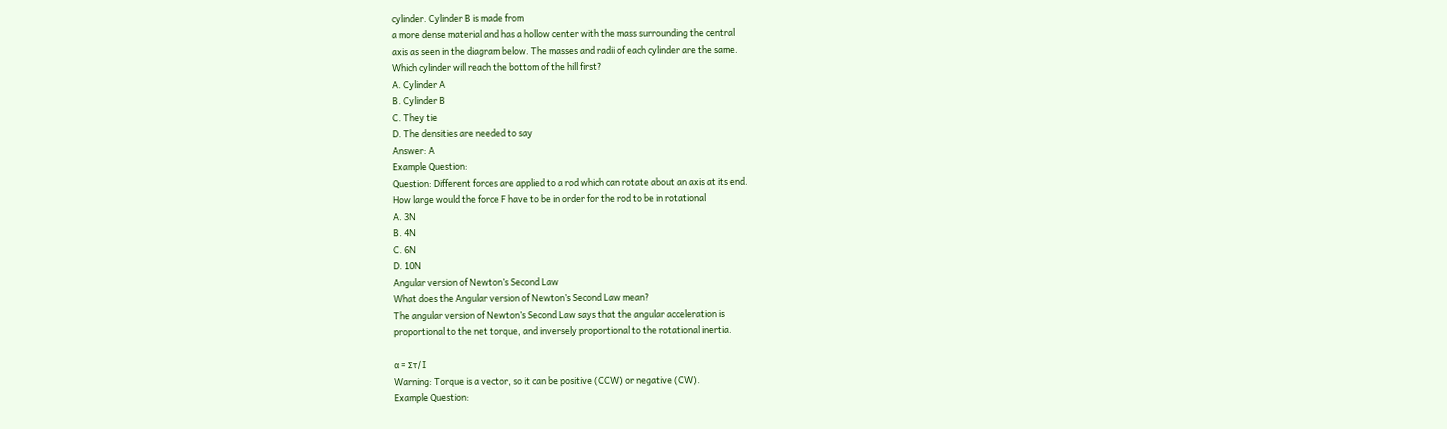cylinder. Cylinder B is made from
a more dense material and has a hollow center with the mass surrounding the central
axis as seen in the diagram below. The masses and radii of each cylinder are the same.
Which cylinder will reach the bottom of the hill first?
A. Cylinder A
B. Cylinder B
C. They tie
D. The densities are needed to say
Answer: A
Example Question:
Question: Different forces are applied to a rod which can rotate about an axis at its end.
How large would the force F have to be in order for the rod to be in rotational
A. 3N
B. 4N
C. 6N
D. 10N
Angular version of Newton’s Second Law
What does the Angular version of Newton’s Second Law mean?
The angular version of Newton’s Second Law says that the angular acceleration is
proportional to the net torque, and inversely proportional to the rotational inertia.

α = Στ/I
Warning: Torque is a vector, so it can be positive (CCW) or negative (CW).
Example Question: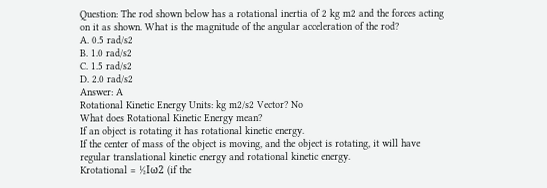Question: The rod shown below has a rotational inertia of 2 kg m2 and the forces acting
on it as shown. What is the magnitude of the angular acceleration of the rod?
A. 0.5 rad/s2
B. 1.0 rad/s2
C. 1.5 rad/s2
D. 2.0 rad/s2
Answer: A
Rotational Kinetic Energy Units: kg m2/s2 Vector? No
What does Rotational Kinetic Energy mean?
If an object is rotating it has rotational kinetic energy.
If the center of mass of the object is moving, and the object is rotating, it will have
regular translational kinetic energy and rotational kinetic energy.
Krotational = ½Iω2 (if the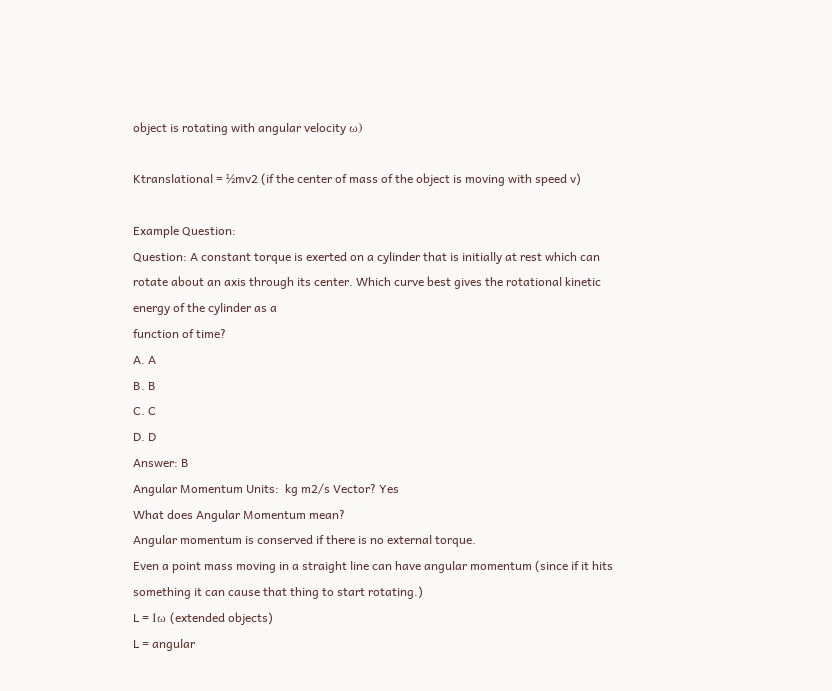object is rotating with angular velocity ω)

Ktranslational = ½mv2 (if the center of mass of the object is moving with speed v)

Example Question:
Question: A constant torque is exerted on a cylinder that is initially at rest which can
rotate about an axis through its center. Which curve best gives the rotational kinetic
energy of the cylinder as a
function of time?
A. A
B. B
C. C
D. D
Answer: B
Angular Momentum Units:  kg m2/s Vector? Yes
What does Angular Momentum mean?
Angular momentum is conserved if there is no external torque.
Even a point mass moving in a straight line can have angular momentum (since if it hits
something it can cause that thing to start rotating.)
L = Iω (extended objects)
L = angular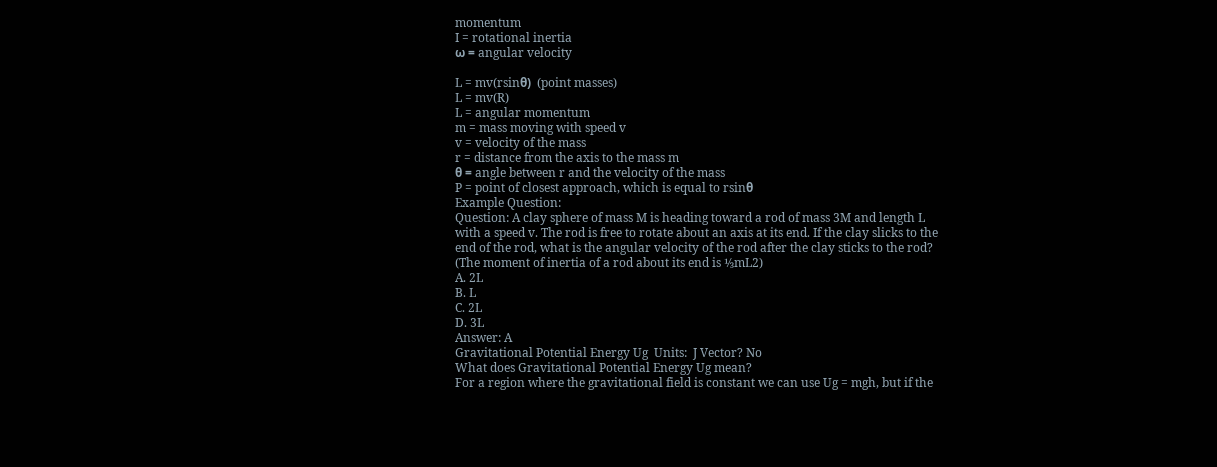momentum
I = rotational inertia
ω = angular velocity

L = mv(rsinθ)  (point masses)
L = mv(R)
L = angular momentum
m = mass moving with speed v
v = velocity of the mass
r = distance from the axis to the mass m
θ = angle between r and the velocity of the mass
P = point of closest approach, which is equal to rsinθ
Example Question:
Question: A clay sphere of mass M is heading toward a rod of mass 3M and length L
with a speed v. The rod is free to rotate about an axis at its end. If the clay slicks to the
end of the rod, what is the angular velocity of the rod after the clay sticks to the rod?
(The moment of inertia of a rod about its end is ⅓mL2)
A. 2L
B. L
C. 2L
D. 3L
Answer: A
Gravitational Potential Energy Ug  Units:  J Vector? No
What does Gravitational Potential Energy Ug mean?
For a region where the gravitational field is constant we can use Ug = mgh, but if the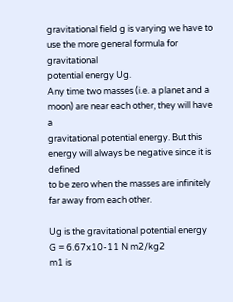gravitational field g is varying we have to use the more general formula for gravitational
potential energy Ug.
Any time two masses (i.e. a planet and a moon) are near each other, they will have a
gravitational potential energy. But this energy will always be negative since it is defined
to be zero when the masses are infinitely far away from each other.

Ug is the gravitational potential energy
G = 6.67x10-11 N m2/kg2
m1 is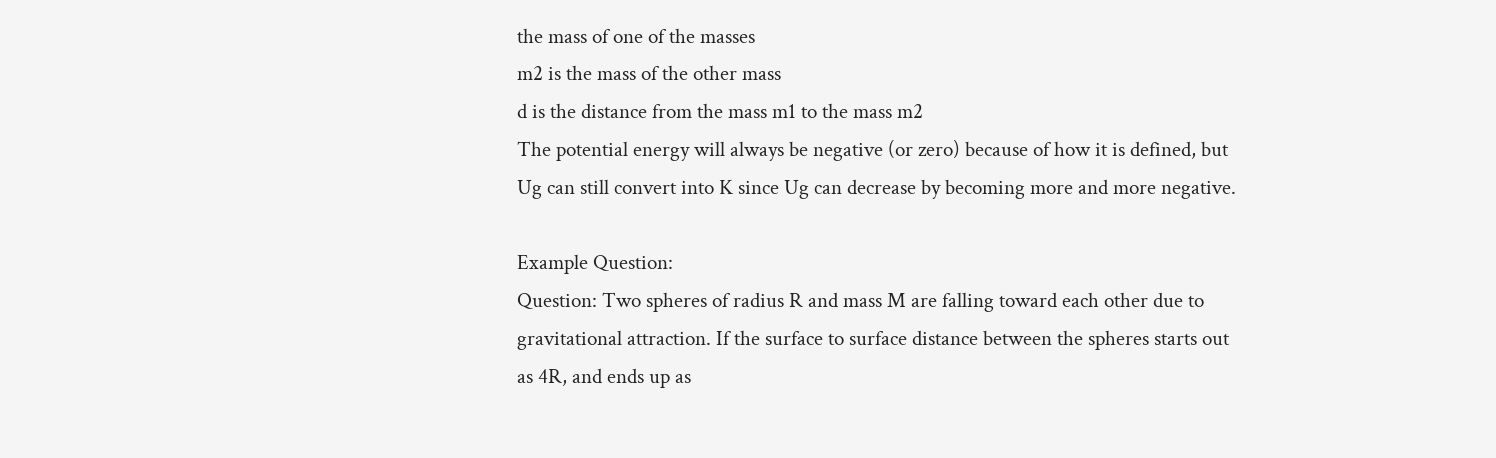the mass of one of the masses
m2 is the mass of the other mass
d is the distance from the mass m1 to the mass m2
The potential energy will always be negative (or zero) because of how it is defined, but
Ug can still convert into K since Ug can decrease by becoming more and more negative.

Example Question:
Question: Two spheres of radius R and mass M are falling toward each other due to
gravitational attraction. If the surface to surface distance between the spheres starts out
as 4R, and ends up as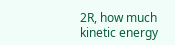2R, how much kinetic energy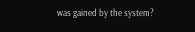was gained by the system?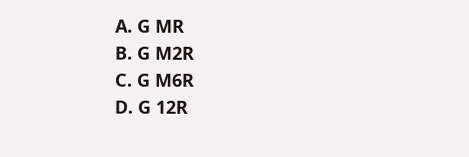A. G MR
B. G M2R
C. G M6R
D. G 12R